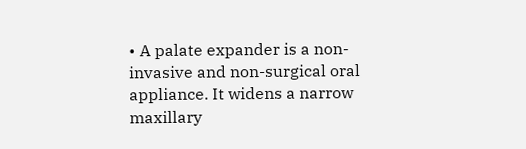• A palate expander is a non-invasive and non-surgical oral appliance. It widens a narrow maxillary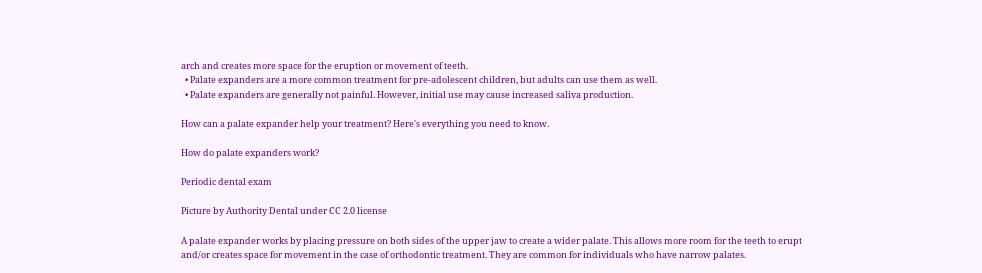arch and creates more space for the eruption or movement of teeth.
  • Palate expanders are a more common treatment for pre-adolescent children, but adults can use them as well.
  • Palate expanders are generally not painful. However, initial use may cause increased saliva production.

How can a palate expander help your treatment? Here's everything you need to know.

How do palate expanders work?

Periodic dental exam

Picture by Authority Dental under CC 2.0 license

A palate expander works by placing pressure on both sides of the upper jaw to create a wider palate. This allows more room for the teeth to erupt and/or creates space for movement in the case of orthodontic treatment. They are common for individuals who have narrow palates.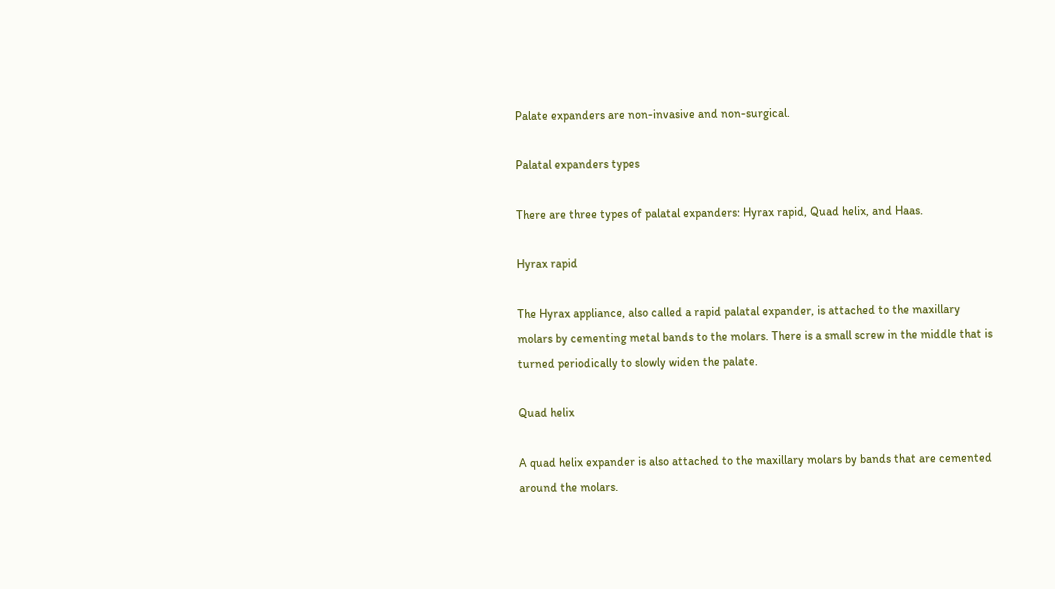Palate expanders are non-invasive and non-surgical.

Palatal expanders types

There are three types of palatal expanders: Hyrax rapid, Quad helix, and Haas.

Hyrax rapid

The Hyrax appliance, also called a rapid palatal expander, is attached to the maxillary molars by cementing metal bands to the molars. There is a small screw in the middle that is turned periodically to slowly widen the palate.

Quad helix

A quad helix expander is also attached to the maxillary molars by bands that are cemented around the molars.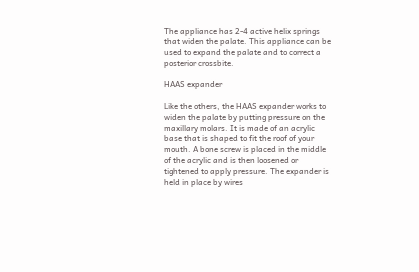The appliance has 2-4 active helix springs that widen the palate. This appliance can be used to expand the palate and to correct a posterior crossbite.

HAAS expander

Like the others, the HAAS expander works to widen the palate by putting pressure on the maxillary molars. It is made of an acrylic base that is shaped to fit the roof of your mouth. A bone screw is placed in the middle of the acrylic and is then loosened or tightened to apply pressure. The expander is held in place by wires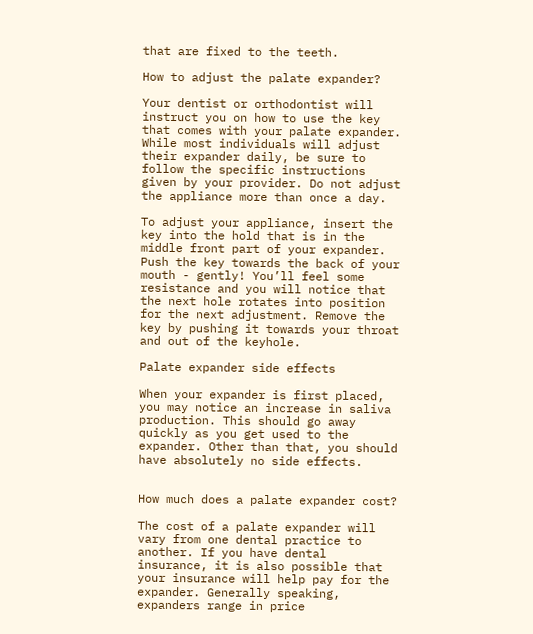that are fixed to the teeth.

How to adjust the palate expander?

Your dentist or orthodontist will instruct you on how to use the key that comes with your palate expander. While most individuals will adjust their expander daily, be sure to follow the specific instructions given by your provider. Do not adjust the appliance more than once a day.

To adjust your appliance, insert the key into the hold that is in the middle front part of your expander. Push the key towards the back of your mouth - gently! You’ll feel some resistance and you will notice that the next hole rotates into position for the next adjustment. Remove the key by pushing it towards your throat and out of the keyhole.

Palate expander side effects

When your expander is first placed, you may notice an increase in saliva production. This should go away quickly as you get used to the expander. Other than that, you should have absolutely no side effects.


How much does a palate expander cost?

The cost of a palate expander will vary from one dental practice to another. If you have dental insurance, it is also possible that your insurance will help pay for the expander. Generally speaking, expanders range in price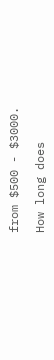from $500 - $3000.

How long does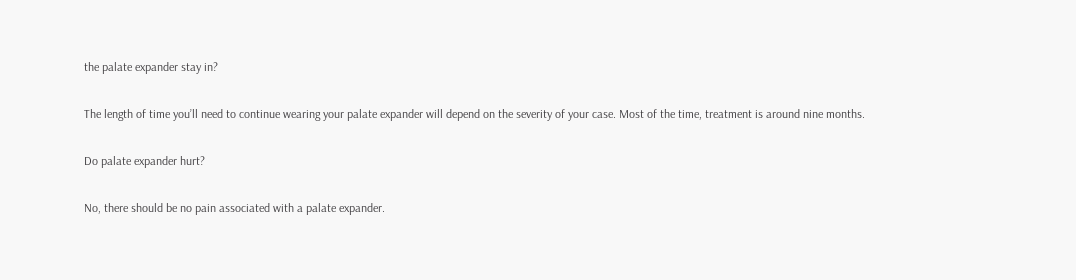the palate expander stay in?

The length of time you’ll need to continue wearing your palate expander will depend on the severity of your case. Most of the time, treatment is around nine months.

Do palate expander hurt?

No, there should be no pain associated with a palate expander.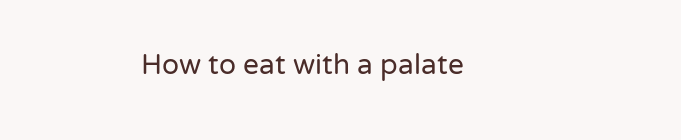How to eat with a palate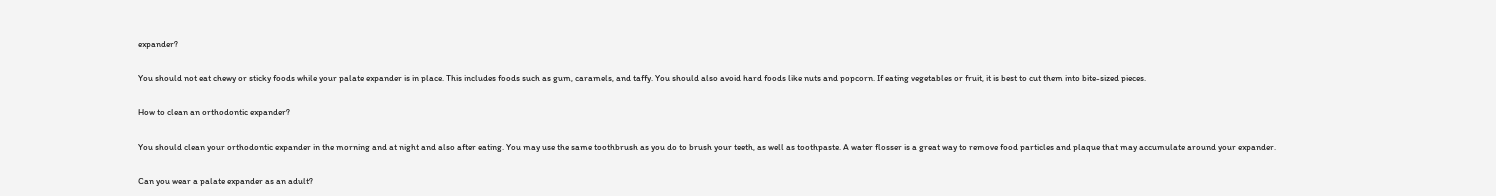expander?

You should not eat chewy or sticky foods while your palate expander is in place. This includes foods such as gum, caramels, and taffy. You should also avoid hard foods like nuts and popcorn. If eating vegetables or fruit, it is best to cut them into bite-sized pieces.

How to clean an orthodontic expander?

You should clean your orthodontic expander in the morning and at night and also after eating. You may use the same toothbrush as you do to brush your teeth, as well as toothpaste. A water flosser is a great way to remove food particles and plaque that may accumulate around your expander.

Can you wear a palate expander as an adult?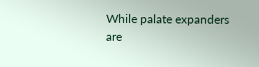While palate expanders are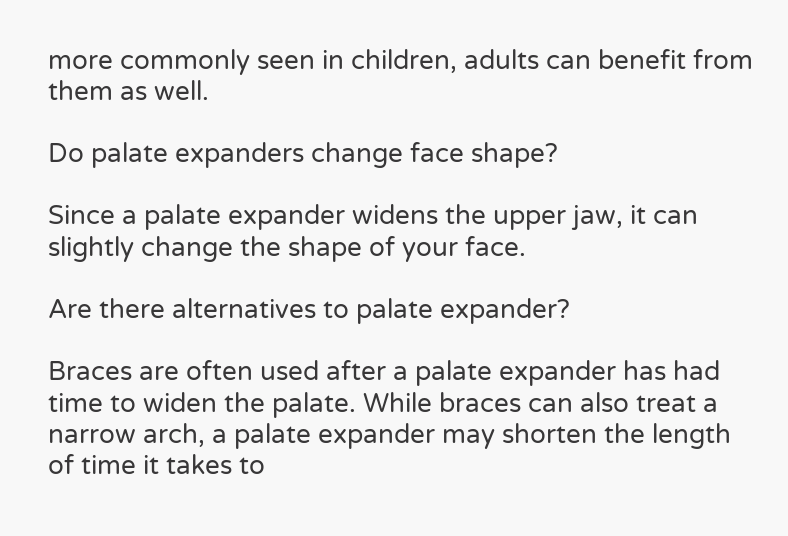more commonly seen in children, adults can benefit from them as well.

Do palate expanders change face shape?

Since a palate expander widens the upper jaw, it can slightly change the shape of your face.

Are there alternatives to palate expander?

Braces are often used after a palate expander has had time to widen the palate. While braces can also treat a narrow arch, a palate expander may shorten the length of time it takes to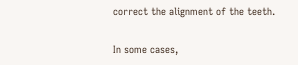correct the alignment of the teeth.

In some cases,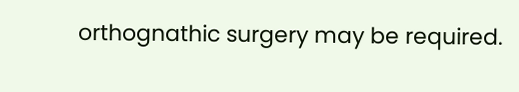orthognathic surgery may be required.